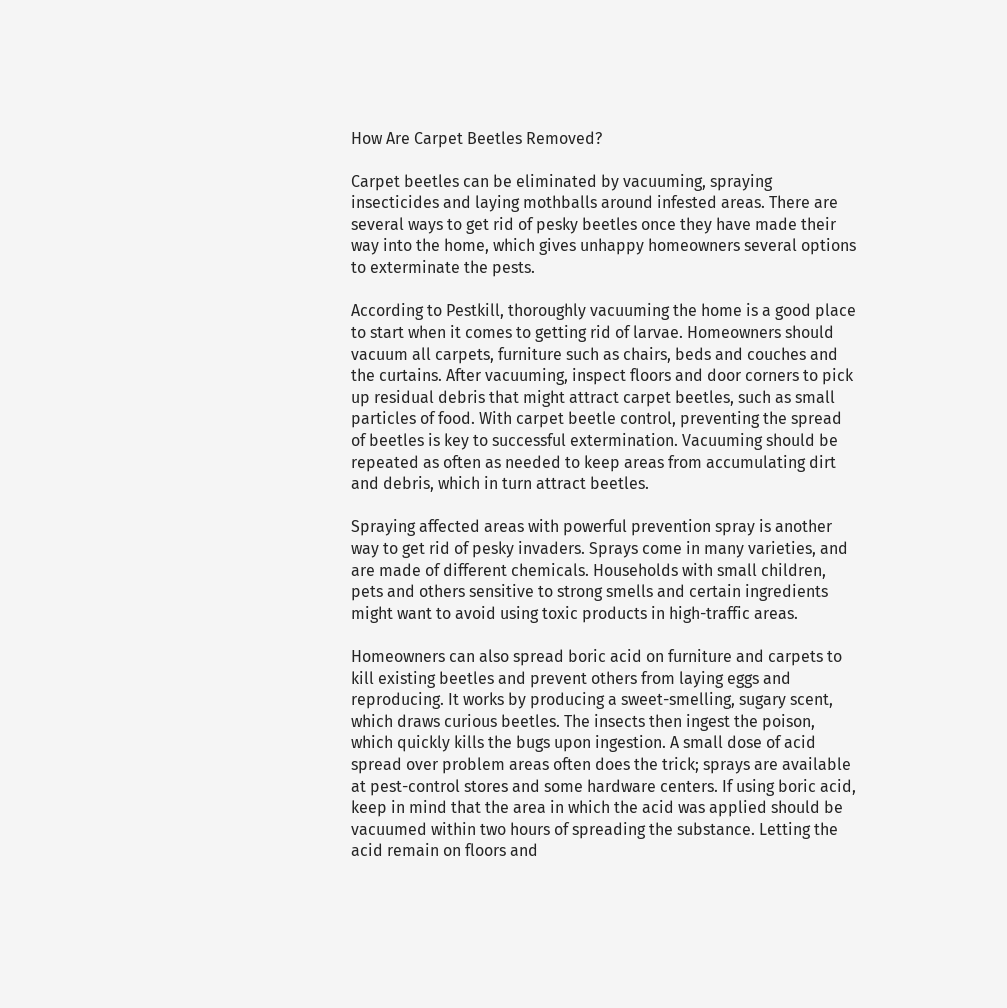How Are Carpet Beetles Removed?

Carpet beetles can be eliminated by vacuuming, spraying insecticides and laying mothballs around infested areas. There are several ways to get rid of pesky beetles once they have made their way into the home, which gives unhappy homeowners several options to exterminate the pests.

According to Pestkill, thoroughly vacuuming the home is a good place to start when it comes to getting rid of larvae. Homeowners should vacuum all carpets, furniture such as chairs, beds and couches and the curtains. After vacuuming, inspect floors and door corners to pick up residual debris that might attract carpet beetles, such as small particles of food. With carpet beetle control, preventing the spread of beetles is key to successful extermination. Vacuuming should be repeated as often as needed to keep areas from accumulating dirt and debris, which in turn attract beetles.

Spraying affected areas with powerful prevention spray is another way to get rid of pesky invaders. Sprays come in many varieties, and are made of different chemicals. Households with small children, pets and others sensitive to strong smells and certain ingredients might want to avoid using toxic products in high-traffic areas.

Homeowners can also spread boric acid on furniture and carpets to kill existing beetles and prevent others from laying eggs and reproducing. It works by producing a sweet-smelling, sugary scent, which draws curious beetles. The insects then ingest the poison, which quickly kills the bugs upon ingestion. A small dose of acid spread over problem areas often does the trick; sprays are available at pest-control stores and some hardware centers. If using boric acid, keep in mind that the area in which the acid was applied should be vacuumed within two hours of spreading the substance. Letting the acid remain on floors and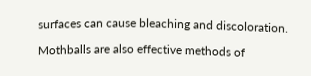surfaces can cause bleaching and discoloration.

Mothballs are also effective methods of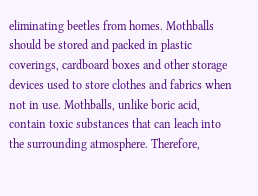eliminating beetles from homes. Mothballs should be stored and packed in plastic coverings, cardboard boxes and other storage devices used to store clothes and fabrics when not in use. Mothballs, unlike boric acid, contain toxic substances that can leach into the surrounding atmosphere. Therefore,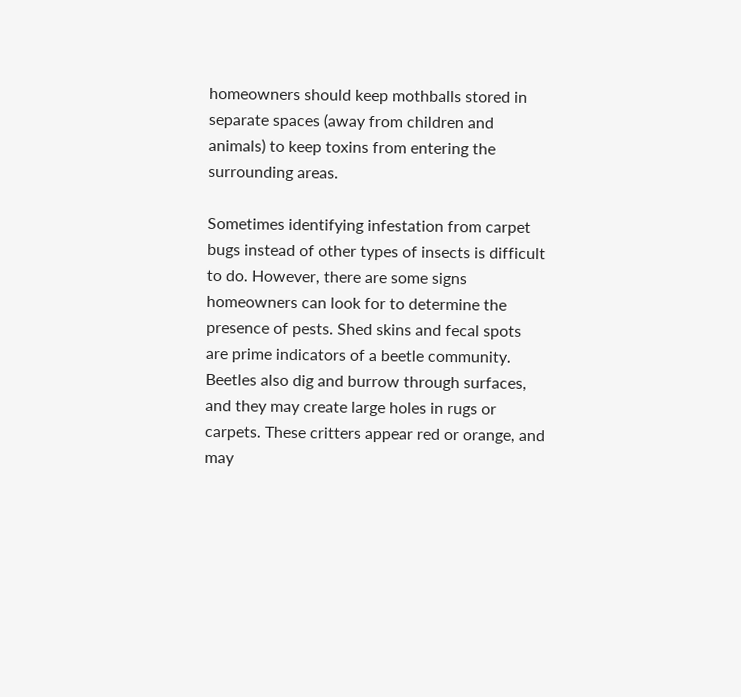homeowners should keep mothballs stored in separate spaces (away from children and animals) to keep toxins from entering the surrounding areas.

Sometimes identifying infestation from carpet bugs instead of other types of insects is difficult to do. However, there are some signs homeowners can look for to determine the presence of pests. Shed skins and fecal spots are prime indicators of a beetle community. Beetles also dig and burrow through surfaces, and they may create large holes in rugs or carpets. These critters appear red or orange, and may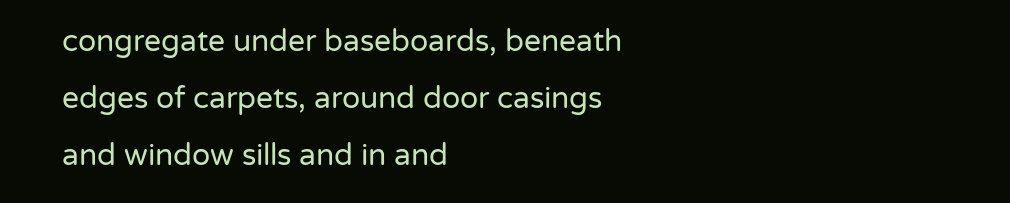congregate under baseboards, beneath edges of carpets, around door casings and window sills and in and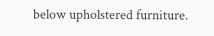below upholstered furniture.